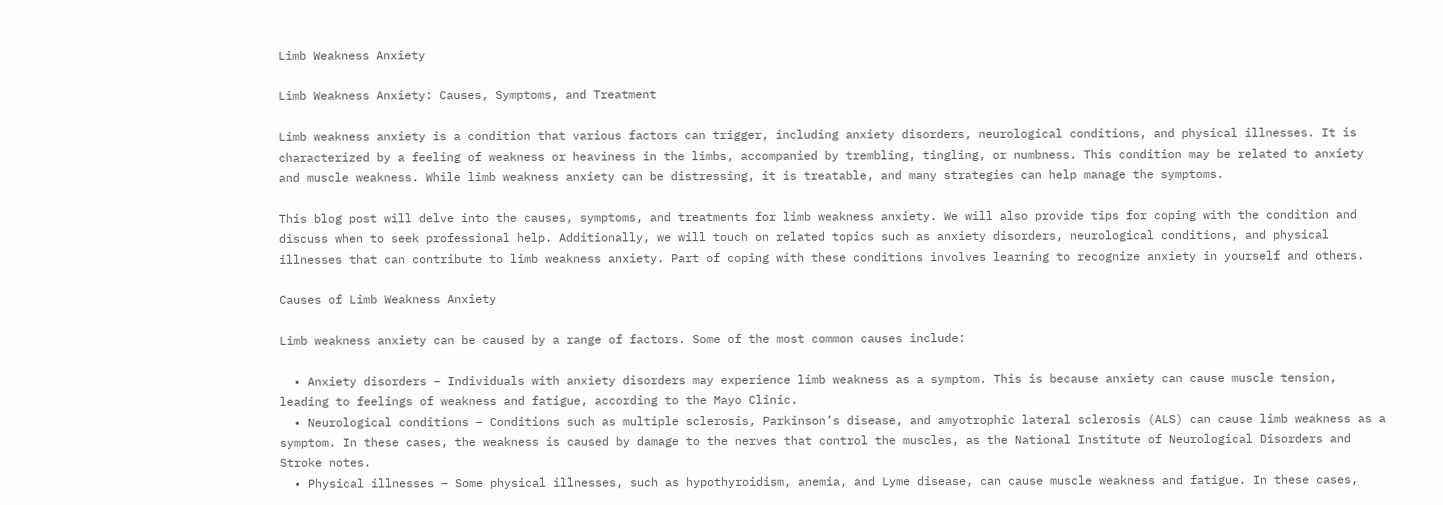Limb Weakness Anxiety

Limb Weakness Anxiety: Causes, Symptoms, and Treatment

Limb weakness anxiety is a condition that various factors can trigger, including anxiety disorders, neurological conditions, and physical illnesses. It is characterized by a feeling of weakness or heaviness in the limbs, accompanied by trembling, tingling, or numbness. This condition may be related to anxiety and muscle weakness. While limb weakness anxiety can be distressing, it is treatable, and many strategies can help manage the symptoms.

This blog post will delve into the causes, symptoms, and treatments for limb weakness anxiety. We will also provide tips for coping with the condition and discuss when to seek professional help. Additionally, we will touch on related topics such as anxiety disorders, neurological conditions, and physical illnesses that can contribute to limb weakness anxiety. Part of coping with these conditions involves learning to recognize anxiety in yourself and others.

Causes of Limb Weakness Anxiety

Limb weakness anxiety can be caused by a range of factors. Some of the most common causes include:

  • Anxiety disorders – Individuals with anxiety disorders may experience limb weakness as a symptom. This is because anxiety can cause muscle tension, leading to feelings of weakness and fatigue, according to the Mayo Clinic.
  • Neurological conditions – Conditions such as multiple sclerosis, Parkinson’s disease, and amyotrophic lateral sclerosis (ALS) can cause limb weakness as a symptom. In these cases, the weakness is caused by damage to the nerves that control the muscles, as the National Institute of Neurological Disorders and Stroke notes.
  • Physical illnesses – Some physical illnesses, such as hypothyroidism, anemia, and Lyme disease, can cause muscle weakness and fatigue. In these cases,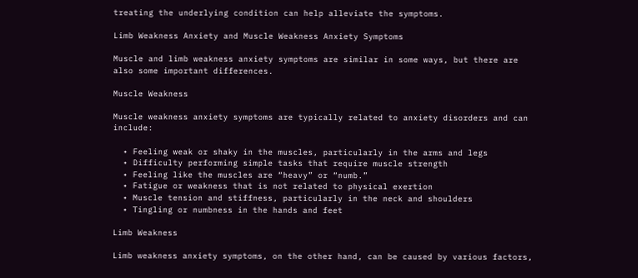treating the underlying condition can help alleviate the symptoms.

Limb Weakness Anxiety and Muscle Weakness Anxiety Symptoms

Muscle and limb weakness anxiety symptoms are similar in some ways, but there are also some important differences.

Muscle Weakness

Muscle weakness anxiety symptoms are typically related to anxiety disorders and can include:

  • Feeling weak or shaky in the muscles, particularly in the arms and legs
  • Difficulty performing simple tasks that require muscle strength
  • Feeling like the muscles are “heavy” or “numb.”
  • Fatigue or weakness that is not related to physical exertion
  • Muscle tension and stiffness, particularly in the neck and shoulders
  • Tingling or numbness in the hands and feet

Limb Weakness

Limb weakness anxiety symptoms, on the other hand, can be caused by various factors,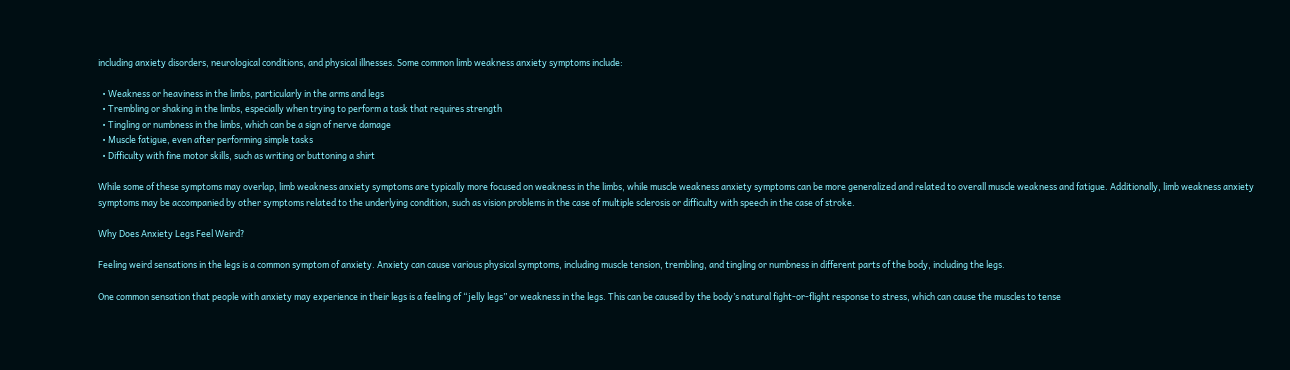including anxiety disorders, neurological conditions, and physical illnesses. Some common limb weakness anxiety symptoms include:

  • Weakness or heaviness in the limbs, particularly in the arms and legs
  • Trembling or shaking in the limbs, especially when trying to perform a task that requires strength
  • Tingling or numbness in the limbs, which can be a sign of nerve damage
  • Muscle fatigue, even after performing simple tasks
  • Difficulty with fine motor skills, such as writing or buttoning a shirt

While some of these symptoms may overlap, limb weakness anxiety symptoms are typically more focused on weakness in the limbs, while muscle weakness anxiety symptoms can be more generalized and related to overall muscle weakness and fatigue. Additionally, limb weakness anxiety symptoms may be accompanied by other symptoms related to the underlying condition, such as vision problems in the case of multiple sclerosis or difficulty with speech in the case of stroke.

Why Does Anxiety Legs Feel Weird?

Feeling weird sensations in the legs is a common symptom of anxiety. Anxiety can cause various physical symptoms, including muscle tension, trembling, and tingling or numbness in different parts of the body, including the legs.

One common sensation that people with anxiety may experience in their legs is a feeling of “jelly legs” or weakness in the legs. This can be caused by the body’s natural fight-or-flight response to stress, which can cause the muscles to tense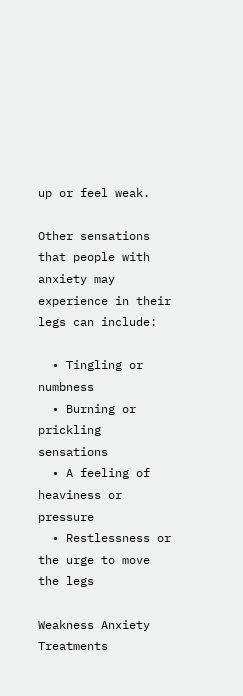up or feel weak.

Other sensations that people with anxiety may experience in their legs can include:

  • Tingling or numbness
  • Burning or prickling sensations
  • A feeling of heaviness or pressure
  • Restlessness or the urge to move the legs

Weakness Anxiety Treatments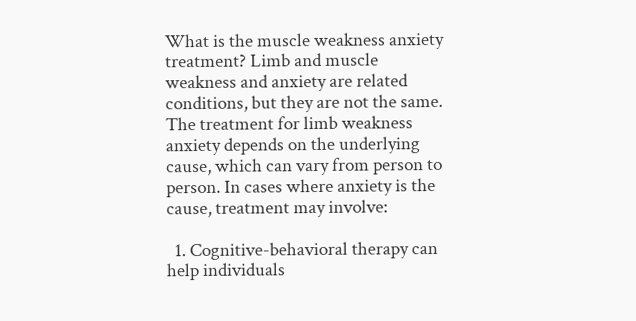What is the muscle weakness anxiety treatment? Limb and muscle weakness and anxiety are related conditions, but they are not the same. The treatment for limb weakness anxiety depends on the underlying cause, which can vary from person to person. In cases where anxiety is the cause, treatment may involve:

  1. Cognitive-behavioral therapy can help individuals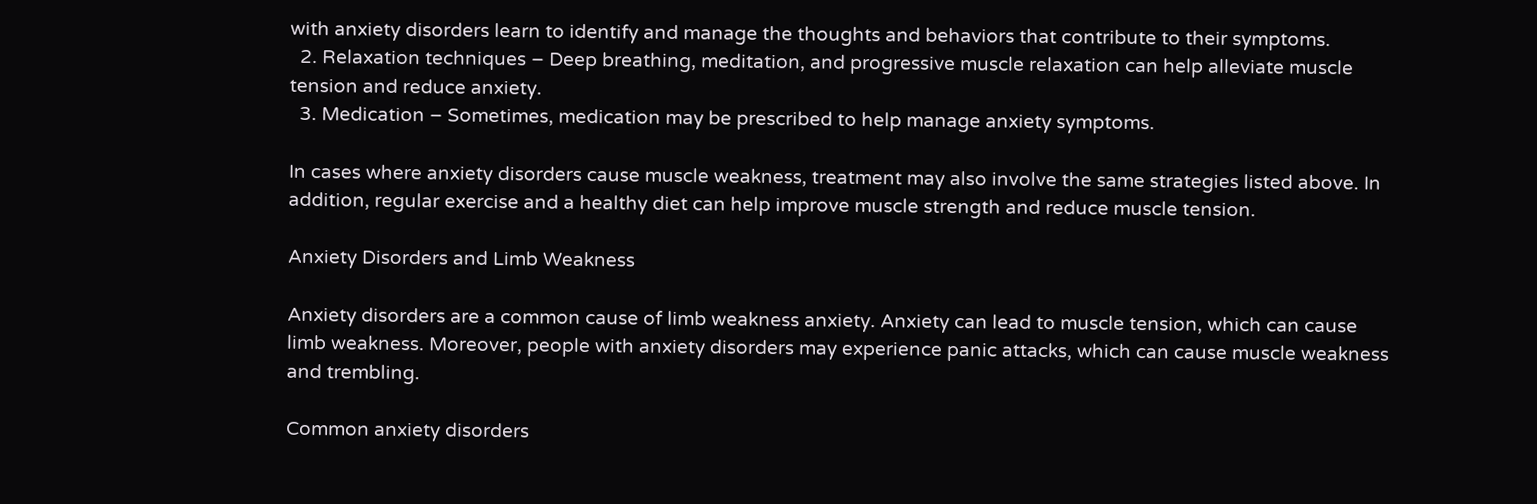with anxiety disorders learn to identify and manage the thoughts and behaviors that contribute to their symptoms.
  2. Relaxation techniques – Deep breathing, meditation, and progressive muscle relaxation can help alleviate muscle tension and reduce anxiety.
  3. Medication – Sometimes, medication may be prescribed to help manage anxiety symptoms.

In cases where anxiety disorders cause muscle weakness, treatment may also involve the same strategies listed above. In addition, regular exercise and a healthy diet can help improve muscle strength and reduce muscle tension.

Anxiety Disorders and Limb Weakness

Anxiety disorders are a common cause of limb weakness anxiety. Anxiety can lead to muscle tension, which can cause limb weakness. Moreover, people with anxiety disorders may experience panic attacks, which can cause muscle weakness and trembling.

Common anxiety disorders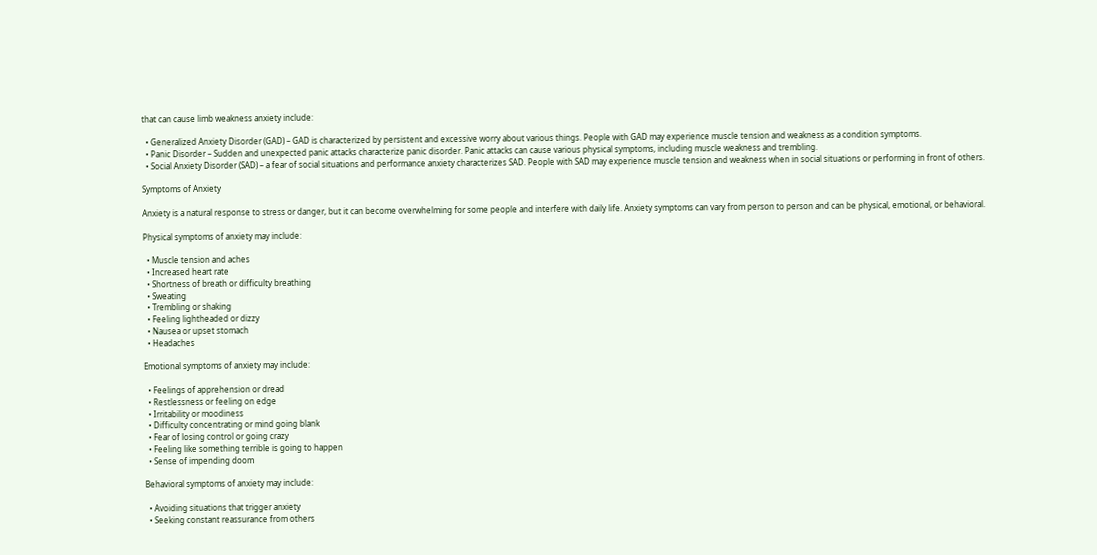that can cause limb weakness anxiety include:

  • Generalized Anxiety Disorder (GAD) – GAD is characterized by persistent and excessive worry about various things. People with GAD may experience muscle tension and weakness as a condition symptoms.
  • Panic Disorder – Sudden and unexpected panic attacks characterize panic disorder. Panic attacks can cause various physical symptoms, including muscle weakness and trembling.
  • Social Anxiety Disorder (SAD) – a fear of social situations and performance anxiety characterizes SAD. People with SAD may experience muscle tension and weakness when in social situations or performing in front of others.

Symptoms of Anxiety

Anxiety is a natural response to stress or danger, but it can become overwhelming for some people and interfere with daily life. Anxiety symptoms can vary from person to person and can be physical, emotional, or behavioral.

Physical symptoms of anxiety may include:

  • Muscle tension and aches
  • Increased heart rate
  • Shortness of breath or difficulty breathing
  • Sweating
  • Trembling or shaking
  • Feeling lightheaded or dizzy
  • Nausea or upset stomach
  • Headaches

Emotional symptoms of anxiety may include:

  • Feelings of apprehension or dread
  • Restlessness or feeling on edge
  • Irritability or moodiness
  • Difficulty concentrating or mind going blank
  • Fear of losing control or going crazy
  • Feeling like something terrible is going to happen
  • Sense of impending doom

Behavioral symptoms of anxiety may include:

  • Avoiding situations that trigger anxiety
  • Seeking constant reassurance from others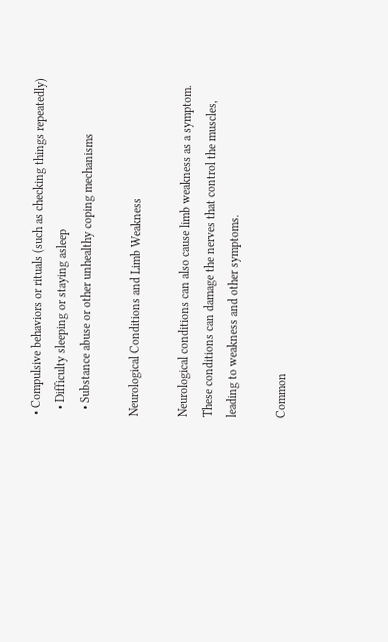• Compulsive behaviors or rituals (such as checking things repeatedly)
  • Difficulty sleeping or staying asleep
  • Substance abuse or other unhealthy coping mechanisms

Neurological Conditions and Limb Weakness

Neurological conditions can also cause limb weakness as a symptom. These conditions can damage the nerves that control the muscles, leading to weakness and other symptoms.

Common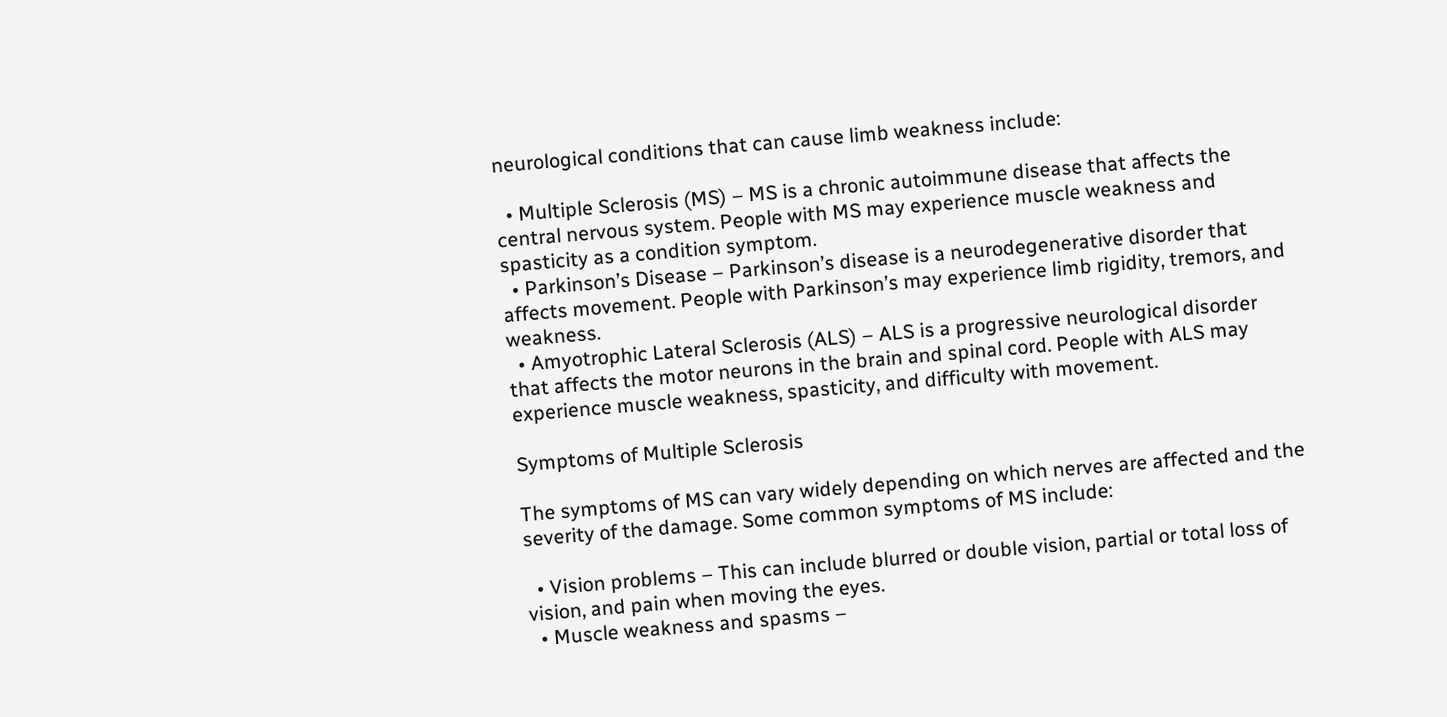neurological conditions that can cause limb weakness include:

  • Multiple Sclerosis (MS) – MS is a chronic autoimmune disease that affects the central nervous system. People with MS may experience muscle weakness and spasticity as a condition symptom.
  • Parkinson’s Disease – Parkinson’s disease is a neurodegenerative disorder that affects movement. People with Parkinson’s may experience limb rigidity, tremors, and weakness.
  • Amyotrophic Lateral Sclerosis (ALS) – ALS is a progressive neurological disorder that affects the motor neurons in the brain and spinal cord. People with ALS may experience muscle weakness, spasticity, and difficulty with movement.

Symptoms of Multiple Sclerosis

The symptoms of MS can vary widely depending on which nerves are affected and the severity of the damage. Some common symptoms of MS include:

  • Vision problems – This can include blurred or double vision, partial or total loss of vision, and pain when moving the eyes.
  • Muscle weakness and spasms –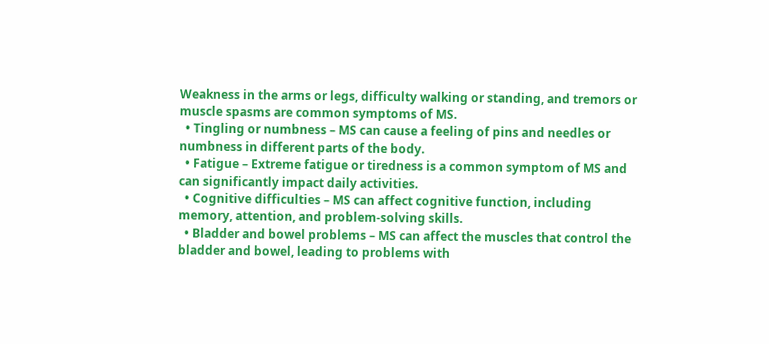Weakness in the arms or legs, difficulty walking or standing, and tremors or muscle spasms are common symptoms of MS.
  • Tingling or numbness – MS can cause a feeling of pins and needles or numbness in different parts of the body.
  • Fatigue – Extreme fatigue or tiredness is a common symptom of MS and can significantly impact daily activities.
  • Cognitive difficulties – MS can affect cognitive function, including memory, attention, and problem-solving skills.
  • Bladder and bowel problems – MS can affect the muscles that control the bladder and bowel, leading to problems with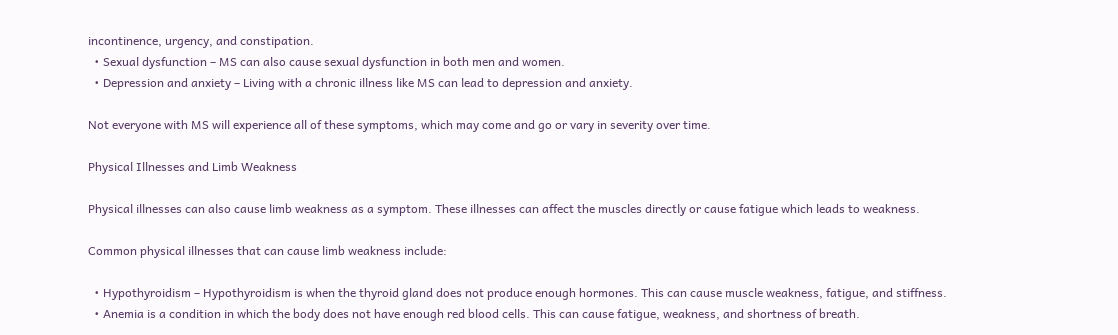incontinence, urgency, and constipation.
  • Sexual dysfunction – MS can also cause sexual dysfunction in both men and women.
  • Depression and anxiety – Living with a chronic illness like MS can lead to depression and anxiety.

Not everyone with MS will experience all of these symptoms, which may come and go or vary in severity over time.

Physical Illnesses and Limb Weakness

Physical illnesses can also cause limb weakness as a symptom. These illnesses can affect the muscles directly or cause fatigue which leads to weakness.

Common physical illnesses that can cause limb weakness include:

  • Hypothyroidism – Hypothyroidism is when the thyroid gland does not produce enough hormones. This can cause muscle weakness, fatigue, and stiffness.
  • Anemia is a condition in which the body does not have enough red blood cells. This can cause fatigue, weakness, and shortness of breath.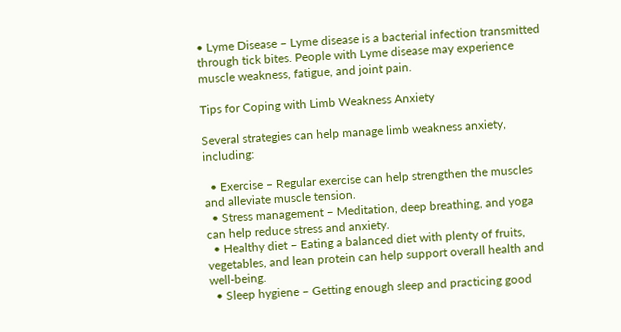• Lyme Disease – Lyme disease is a bacterial infection transmitted through tick bites. People with Lyme disease may experience muscle weakness, fatigue, and joint pain.

Tips for Coping with Limb Weakness Anxiety

Several strategies can help manage limb weakness anxiety, including:

  • Exercise – Regular exercise can help strengthen the muscles and alleviate muscle tension.
  • Stress management – Meditation, deep breathing, and yoga can help reduce stress and anxiety.
  • Healthy diet – Eating a balanced diet with plenty of fruits, vegetables, and lean protein can help support overall health and well-being.
  • Sleep hygiene – Getting enough sleep and practicing good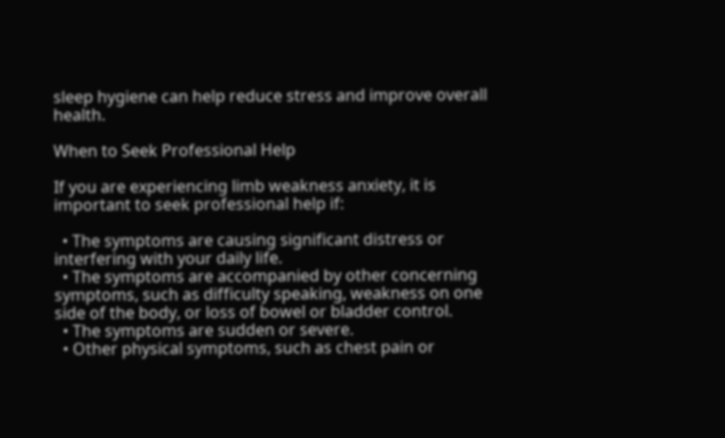sleep hygiene can help reduce stress and improve overall health.

When to Seek Professional Help

If you are experiencing limb weakness anxiety, it is important to seek professional help if:

  • The symptoms are causing significant distress or interfering with your daily life.
  • The symptoms are accompanied by other concerning symptoms, such as difficulty speaking, weakness on one side of the body, or loss of bowel or bladder control.
  • The symptoms are sudden or severe.
  • Other physical symptoms, such as chest pain or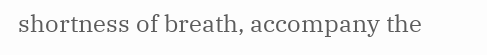shortness of breath, accompany the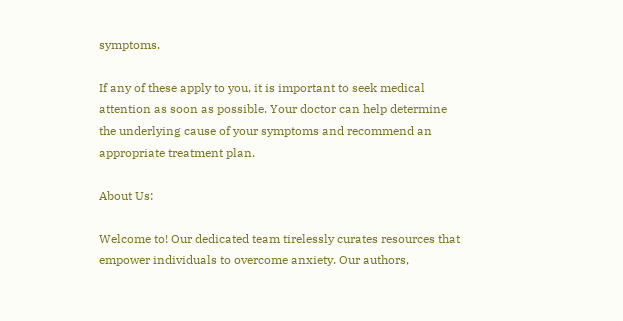symptoms.

If any of these apply to you, it is important to seek medical attention as soon as possible. Your doctor can help determine the underlying cause of your symptoms and recommend an appropriate treatment plan.

About Us:

Welcome to! Our dedicated team tirelessly curates resources that empower individuals to overcome anxiety. Our authors,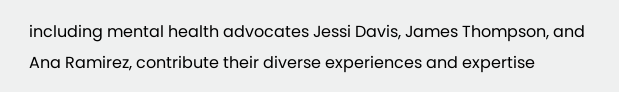including mental health advocates Jessi Davis, James Thompson, and Ana Ramirez, contribute their diverse experiences and expertise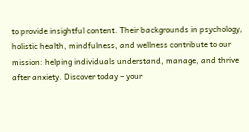to provide insightful content. Their backgrounds in psychology, holistic health, mindfulness, and wellness contribute to our mission: helping individuals understand, manage, and thrive after anxiety. Discover today – your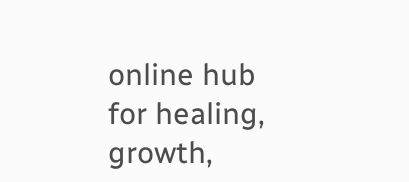online hub for healing, growth,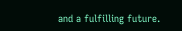and a fulfilling future.